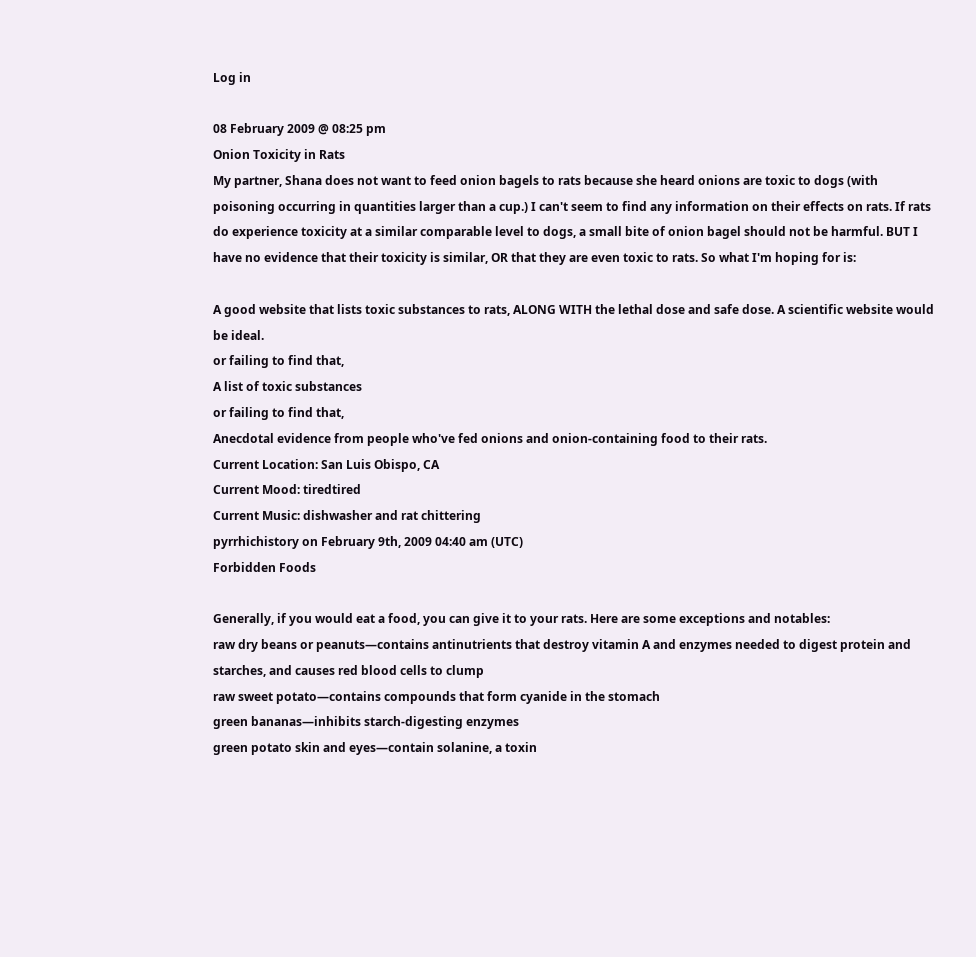Log in

08 February 2009 @ 08:25 pm
Onion Toxicity in Rats
My partner, Shana does not want to feed onion bagels to rats because she heard onions are toxic to dogs (with poisoning occurring in quantities larger than a cup.) I can't seem to find any information on their effects on rats. If rats do experience toxicity at a similar comparable level to dogs, a small bite of onion bagel should not be harmful. BUT I have no evidence that their toxicity is similar, OR that they are even toxic to rats. So what I'm hoping for is:

A good website that lists toxic substances to rats, ALONG WITH the lethal dose and safe dose. A scientific website would be ideal.
or failing to find that,
A list of toxic substances
or failing to find that,
Anecdotal evidence from people who've fed onions and onion-containing food to their rats.
Current Location: San Luis Obispo, CA
Current Mood: tiredtired
Current Music: dishwasher and rat chittering
pyrrhichistory on February 9th, 2009 04:40 am (UTC)
Forbidden Foods

Generally, if you would eat a food, you can give it to your rats. Here are some exceptions and notables:
raw dry beans or peanuts—contains antinutrients that destroy vitamin A and enzymes needed to digest protein and starches, and causes red blood cells to clump
raw sweet potato—contains compounds that form cyanide in the stomach
green bananas—inhibits starch-digesting enzymes
green potato skin and eyes—contain solanine, a toxin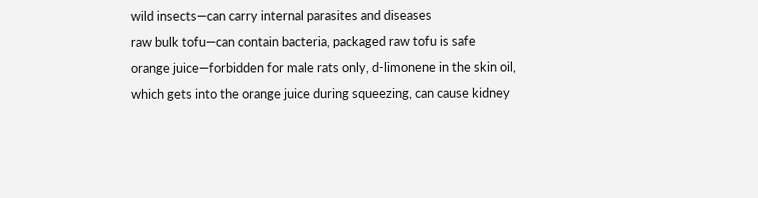wild insects—can carry internal parasites and diseases
raw bulk tofu—can contain bacteria, packaged raw tofu is safe
orange juice—forbidden for male rats only, d-limonene in the skin oil, which gets into the orange juice during squeezing, can cause kidney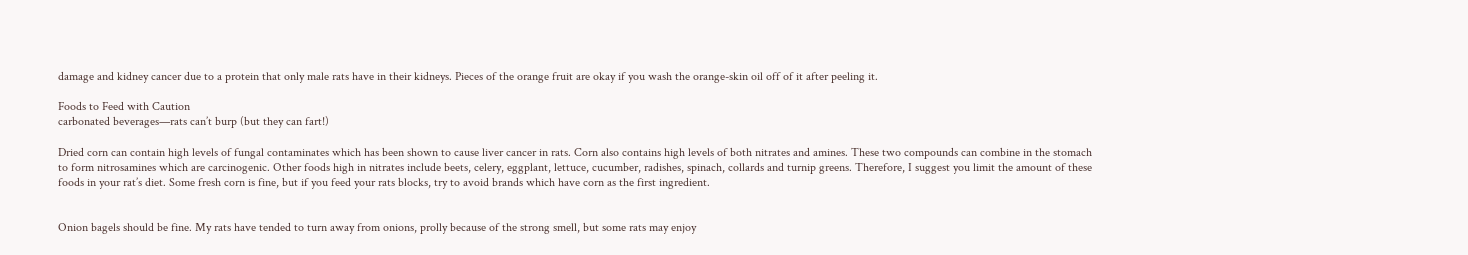damage and kidney cancer due to a protein that only male rats have in their kidneys. Pieces of the orange fruit are okay if you wash the orange-skin oil off of it after peeling it.

Foods to Feed with Caution
carbonated beverages—rats can’t burp (but they can fart!)

Dried corn can contain high levels of fungal contaminates which has been shown to cause liver cancer in rats. Corn also contains high levels of both nitrates and amines. These two compounds can combine in the stomach to form nitrosamines which are carcinogenic. Other foods high in nitrates include beets, celery, eggplant, lettuce, cucumber, radishes, spinach, collards and turnip greens. Therefore, I suggest you limit the amount of these foods in your rat’s diet. Some fresh corn is fine, but if you feed your rats blocks, try to avoid brands which have corn as the first ingredient.


Onion bagels should be fine. My rats have tended to turn away from onions, prolly because of the strong smell, but some rats may enjoy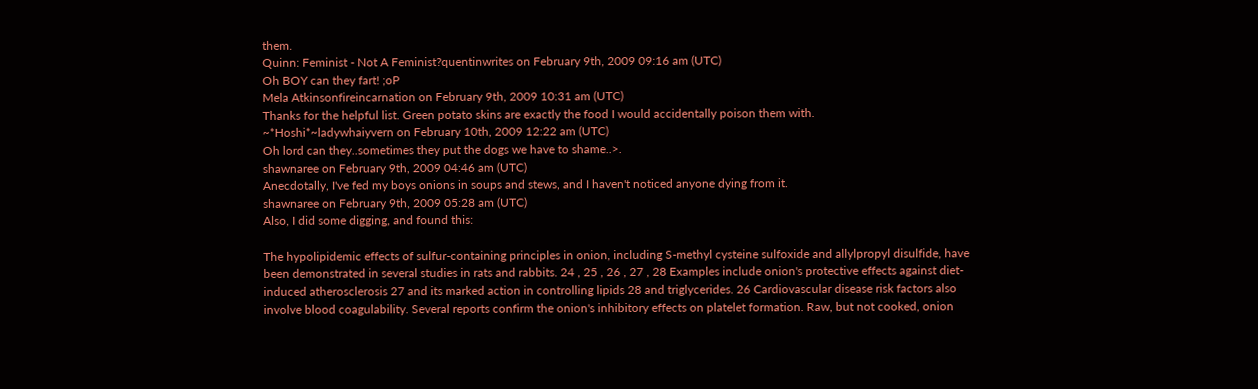them.
Quinn: Feminist - Not A Feminist?quentinwrites on February 9th, 2009 09:16 am (UTC)
Oh BOY can they fart! ;oP
Mela Atkinsonfireincarnation on February 9th, 2009 10:31 am (UTC)
Thanks for the helpful list. Green potato skins are exactly the food I would accidentally poison them with.
~*Hoshi*~ladywhaiyvern on February 10th, 2009 12:22 am (UTC)
Oh lord can they..sometimes they put the dogs we have to shame..>.
shawnaree on February 9th, 2009 04:46 am (UTC)
Anecdotally, I've fed my boys onions in soups and stews, and I haven't noticed anyone dying from it.
shawnaree on February 9th, 2009 05:28 am (UTC)
Also, I did some digging, and found this:

The hypolipidemic effects of sulfur-containing principles in onion, including S-methyl cysteine sulfoxide and allylpropyl disulfide, have been demonstrated in several studies in rats and rabbits. 24 , 25 , 26 , 27 , 28 Examples include onion's protective effects against diet-induced atherosclerosis 27 and its marked action in controlling lipids 28 and triglycerides. 26 Cardiovascular disease risk factors also involve blood coagulability. Several reports confirm the onion's inhibitory effects on platelet formation. Raw, but not cooked, onion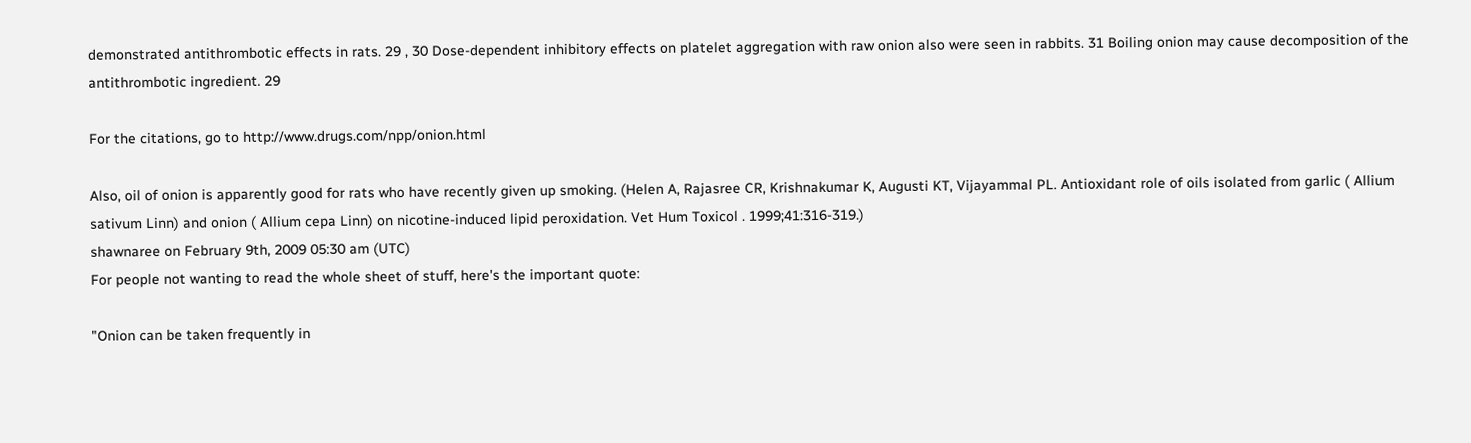demonstrated antithrombotic effects in rats. 29 , 30 Dose-dependent inhibitory effects on platelet aggregation with raw onion also were seen in rabbits. 31 Boiling onion may cause decomposition of the antithrombotic ingredient. 29

For the citations, go to http://www.drugs.com/npp/onion.html

Also, oil of onion is apparently good for rats who have recently given up smoking. (Helen A, Rajasree CR, Krishnakumar K, Augusti KT, Vijayammal PL. Antioxidant role of oils isolated from garlic ( Allium sativum Linn) and onion ( Allium cepa Linn) on nicotine-induced lipid peroxidation. Vet Hum Toxicol . 1999;41:316-319.)
shawnaree on February 9th, 2009 05:30 am (UTC)
For people not wanting to read the whole sheet of stuff, here's the important quote:

"Onion can be taken frequently in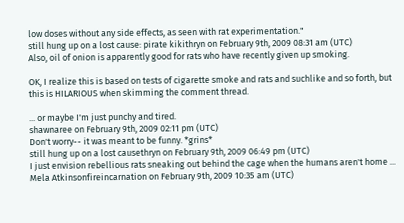low doses without any side effects, as seen with rat experimentation."
still hung up on a lost cause: pirate kikithryn on February 9th, 2009 08:31 am (UTC)
Also, oil of onion is apparently good for rats who have recently given up smoking.

OK, I realize this is based on tests of cigarette smoke and rats and suchlike and so forth, but this is HILARIOUS when skimming the comment thread.

... or maybe I'm just punchy and tired.
shawnaree on February 9th, 2009 02:11 pm (UTC)
Don't worry-- it was meant to be funny. *grins*
still hung up on a lost causethryn on February 9th, 2009 06:49 pm (UTC)
I just envision rebellious rats sneaking out behind the cage when the humans aren't home ...
Mela Atkinsonfireincarnation on February 9th, 2009 10:35 am (UTC)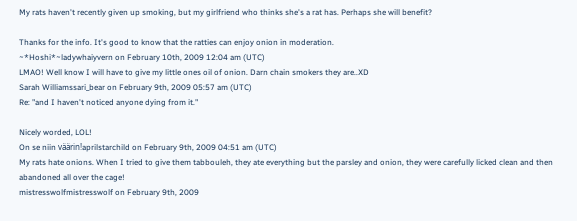My rats haven't recently given up smoking, but my girlfriend who thinks she's a rat has. Perhaps she will benefit?

Thanks for the info. It's good to know that the ratties can enjoy onion in moderation.
~*Hoshi*~ladywhaiyvern on February 10th, 2009 12:04 am (UTC)
LMAO! Well know I will have to give my little ones oil of onion. Darn chain smokers they are..XD
Sarah Williamssari_bear on February 9th, 2009 05:57 am (UTC)
Re: "and I haven't noticed anyone dying from it."

Nicely worded, LOL!
On se niin väärin!aprilstarchild on February 9th, 2009 04:51 am (UTC)
My rats hate onions. When I tried to give them tabbouleh, they ate everything but the parsley and onion, they were carefully licked clean and then abandoned all over the cage!
mistresswolfmistresswolf on February 9th, 2009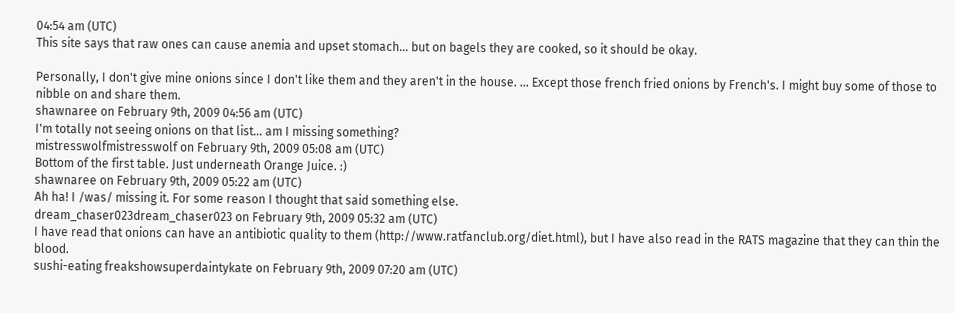04:54 am (UTC)
This site says that raw ones can cause anemia and upset stomach... but on bagels they are cooked, so it should be okay.

Personally, I don't give mine onions since I don't like them and they aren't in the house. ... Except those french fried onions by French's. I might buy some of those to nibble on and share them.
shawnaree on February 9th, 2009 04:56 am (UTC)
I'm totally not seeing onions on that list... am I missing something?
mistresswolfmistresswolf on February 9th, 2009 05:08 am (UTC)
Bottom of the first table. Just underneath Orange Juice. :)
shawnaree on February 9th, 2009 05:22 am (UTC)
Ah ha! I /was/ missing it. For some reason I thought that said something else.
dream_chaser023dream_chaser023 on February 9th, 2009 05:32 am (UTC)
I have read that onions can have an antibiotic quality to them (http://www.ratfanclub.org/diet.html), but I have also read in the RATS magazine that they can thin the blood.
sushi-eating freakshowsuperdaintykate on February 9th, 2009 07:20 am (UTC)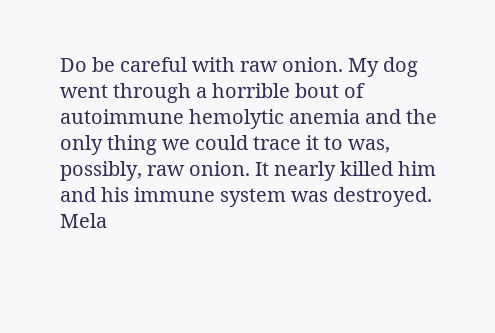Do be careful with raw onion. My dog went through a horrible bout of autoimmune hemolytic anemia and the only thing we could trace it to was, possibly, raw onion. It nearly killed him and his immune system was destroyed.
Mela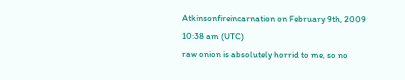Atkinsonfireincarnation on February 9th, 2009 10:38 am (UTC)
raw onion is absolutely horrid to me, so no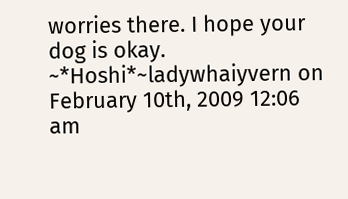worries there. I hope your dog is okay.
~*Hoshi*~ladywhaiyvern on February 10th, 2009 12:06 am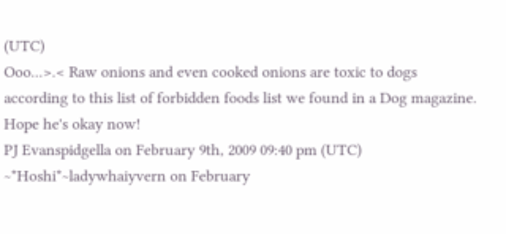(UTC)
Ooo...>.< Raw onions and even cooked onions are toxic to dogs according to this list of forbidden foods list we found in a Dog magazine. Hope he's okay now!
PJ Evanspidgella on February 9th, 2009 09:40 pm (UTC)
~*Hoshi*~ladywhaiyvern on February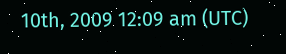10th, 2009 12:09 am (UTC)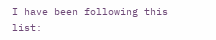I have been following this list: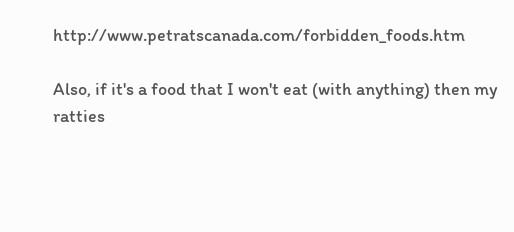http://www.petratscanada.com/forbidden_foods.htm

Also, if it's a food that I won't eat (with anything) then my ratties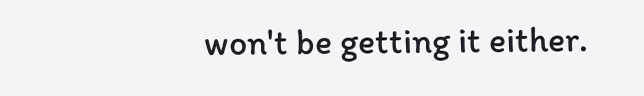won't be getting it either.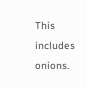This includes onions.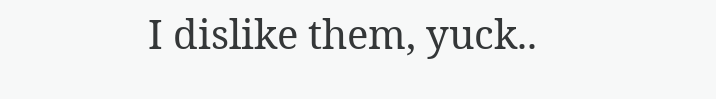I dislike them, yuck..